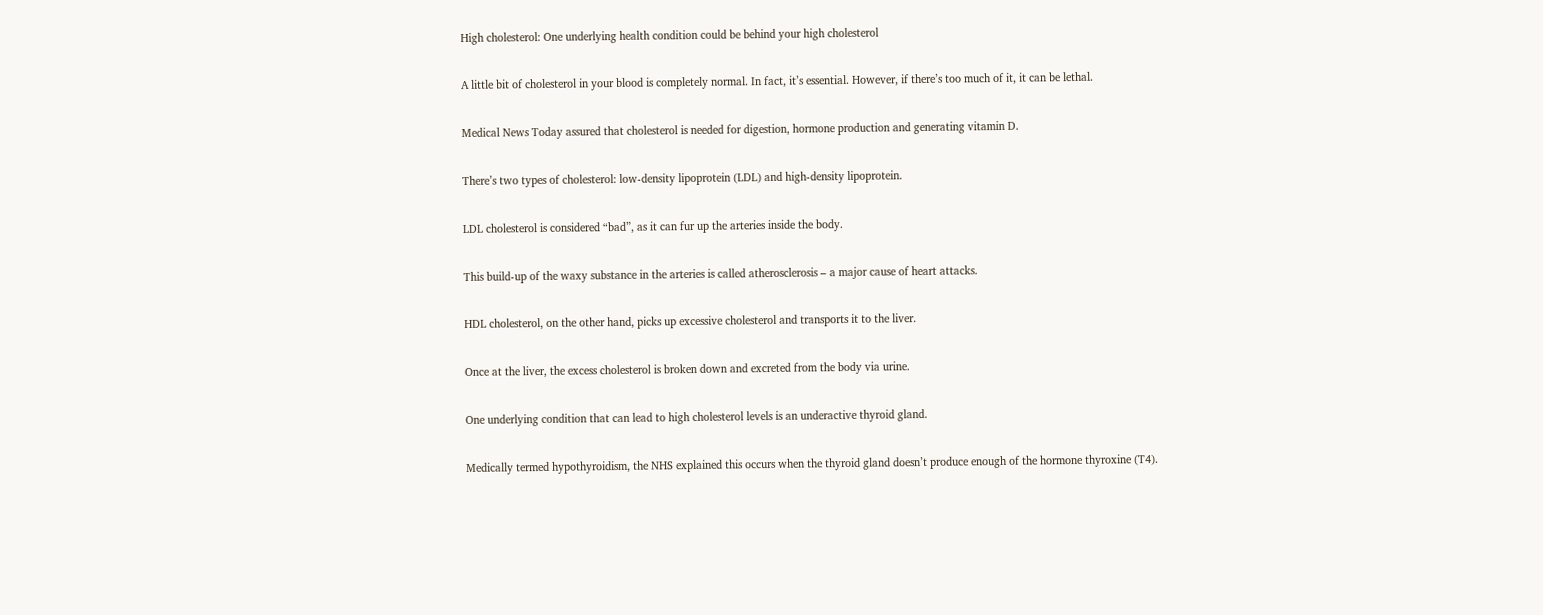High cholesterol: One underlying health condition could be behind your high cholesterol

A little bit of cholesterol in your blood is completely normal. In fact, it’s essential. However, if there’s too much of it, it can be lethal.

Medical News Today assured that cholesterol is needed for digestion, hormone production and generating vitamin D.

There’s two types of cholesterol: low-density lipoprotein (LDL) and high-density lipoprotein.

LDL cholesterol is considered “bad”, as it can fur up the arteries inside the body.

This build-up of the waxy substance in the arteries is called atherosclerosis – a major cause of heart attacks.

HDL cholesterol, on the other hand, picks up excessive cholesterol and transports it to the liver.

Once at the liver, the excess cholesterol is broken down and excreted from the body via urine.

One underlying condition that can lead to high cholesterol levels is an underactive thyroid gland.

Medically termed hypothyroidism, the NHS explained this occurs when the thyroid gland doesn’t produce enough of the hormone thyroxine (T4).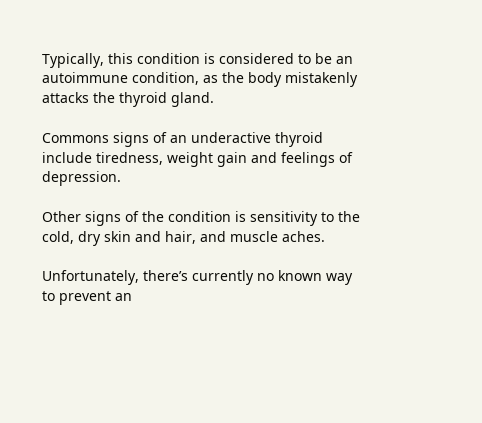Typically, this condition is considered to be an autoimmune condition, as the body mistakenly attacks the thyroid gland.

Commons signs of an underactive thyroid include tiredness, weight gain and feelings of depression.

Other signs of the condition is sensitivity to the cold, dry skin and hair, and muscle aches.

Unfortunately, there’s currently no known way to prevent an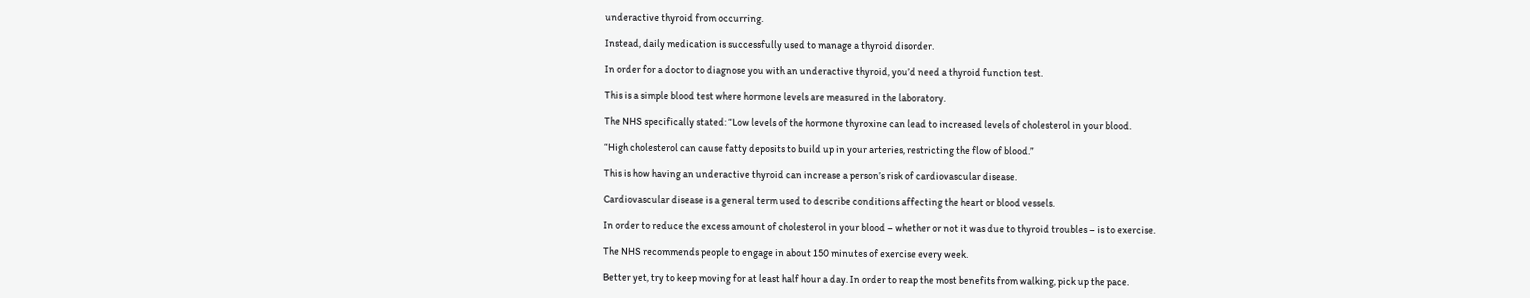underactive thyroid from occurring.

Instead, daily medication is successfully used to manage a thyroid disorder.

In order for a doctor to diagnose you with an underactive thyroid, you’d need a thyroid function test.

This is a simple blood test where hormone levels are measured in the laboratory.

The NHS specifically stated: “Low levels of the hormone thyroxine can lead to increased levels of cholesterol in your blood.

“High cholesterol can cause fatty deposits to build up in your arteries, restricting the flow of blood.”

This is how having an underactive thyroid can increase a person’s risk of cardiovascular disease.

Cardiovascular disease is a general term used to describe conditions affecting the heart or blood vessels.

In order to reduce the excess amount of cholesterol in your blood – whether or not it was due to thyroid troubles – is to exercise.

The NHS recommends people to engage in about 150 minutes of exercise every week.

Better yet, try to keep moving for at least half hour a day. In order to reap the most benefits from walking, pick up the pace.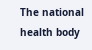The national health body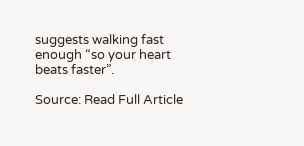suggests walking fast enough “so your heart beats faster”.

Source: Read Full Article